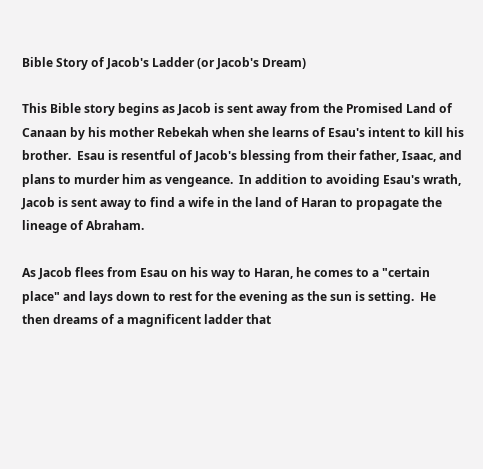Bible Story of Jacob's Ladder (or Jacob's Dream)

This Bible story begins as Jacob is sent away from the Promised Land of Canaan by his mother Rebekah when she learns of Esau's intent to kill his brother.  Esau is resentful of Jacob's blessing from their father, Isaac, and plans to murder him as vengeance.  In addition to avoiding Esau's wrath, Jacob is sent away to find a wife in the land of Haran to propagate the lineage of Abraham.

As Jacob flees from Esau on his way to Haran, he comes to a "certain place" and lays down to rest for the evening as the sun is setting.  He then dreams of a magnificent ladder that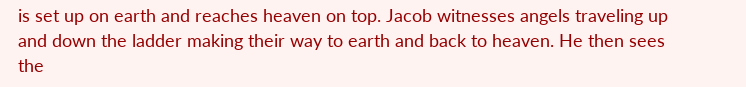is set up on earth and reaches heaven on top. Jacob witnesses angels traveling up and down the ladder making their way to earth and back to heaven. He then sees the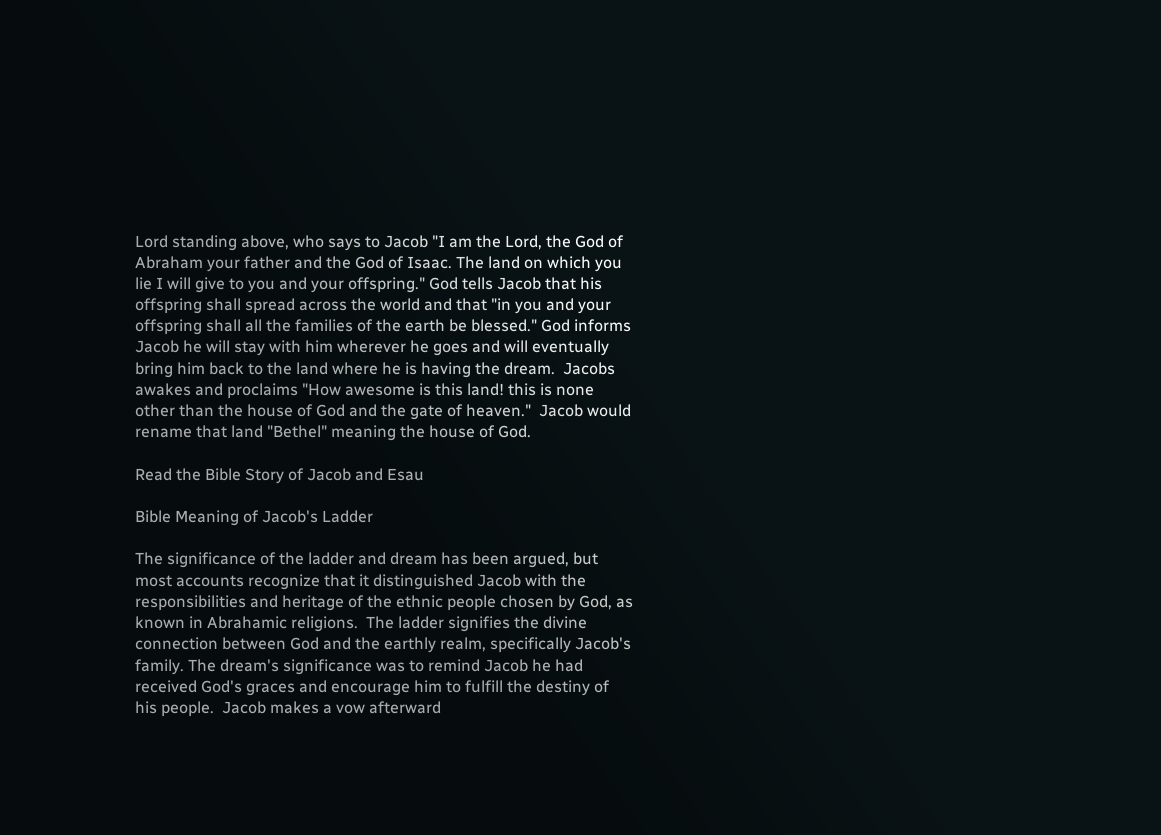Lord standing above, who says to Jacob "I am the Lord, the God of Abraham your father and the God of Isaac. The land on which you lie I will give to you and your offspring." God tells Jacob that his offspring shall spread across the world and that "in you and your offspring shall all the families of the earth be blessed." God informs Jacob he will stay with him wherever he goes and will eventually bring him back to the land where he is having the dream.  Jacobs awakes and proclaims "How awesome is this land! this is none other than the house of God and the gate of heaven."  Jacob would rename that land "Bethel" meaning the house of God.

Read the Bible Story of Jacob and Esau

Bible Meaning of Jacob's Ladder

The significance of the ladder and dream has been argued, but most accounts recognize that it distinguished Jacob with the responsibilities and heritage of the ethnic people chosen by God, as known in Abrahamic religions.  The ladder signifies the divine connection between God and the earthly realm, specifically Jacob's family. The dream's significance was to remind Jacob he had received God's graces and encourage him to fulfill the destiny of his people.  Jacob makes a vow afterward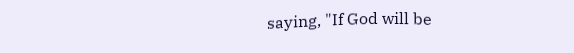saying, "If God will be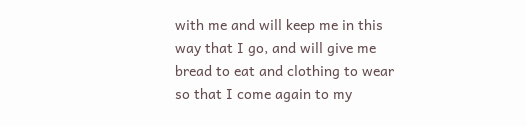with me and will keep me in this way that I go, and will give me bread to eat and clothing to wear so that I come again to my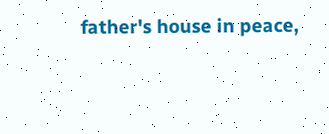father's house in peace,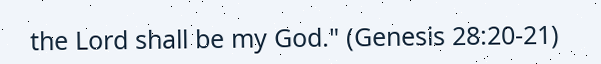the Lord shall be my God." (Genesis 28:20-21)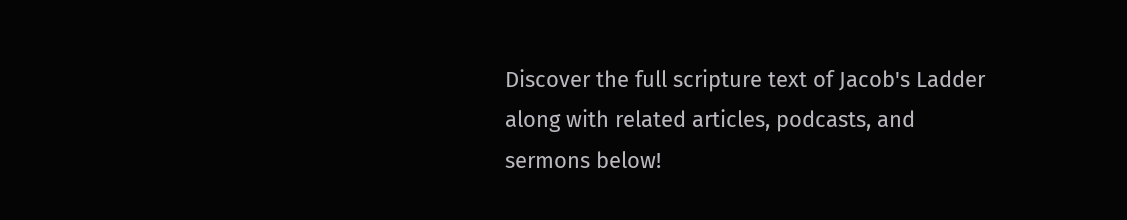Discover the full scripture text of Jacob's Ladder along with related articles, podcasts, and sermons below!